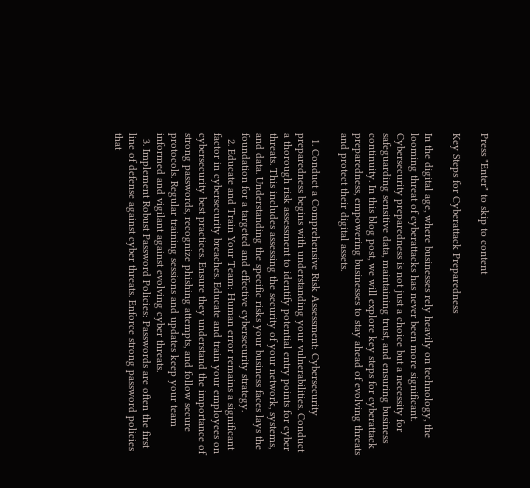Press "Enter" to skip to content

Key Steps for Cyberattack Preparedness

In the digital age, where businesses rely heavily on technology, the looming threat of cyberattacks has never been more significant. Cybersecurity preparedness is not just a choice but a necessity for safeguarding sensitive data, maintaining trust, and ensuring business continuity. In this blog post, we will explore key steps for cyberattack preparedness, empowering businesses to stay ahead of evolving threats and protect their digital assets.

  1. Conduct a Comprehensive Risk Assessment: Cybersecurity preparedness begins with understanding your vulnerabilities. Conduct a thorough risk assessment to identify potential entry points for cyber threats. This includes assessing the security of your network, systems, and data. Understanding the specific risks your business faces lays the foundation for a targeted and effective cybersecurity strategy.
  2. Educate and Train Your Team: Human error remains a significant factor in cybersecurity breaches. Educate and train your employees on cybersecurity best practices. Ensure they understand the importance of strong passwords, recognize phishing attempts, and follow secure protocols. Regular training sessions and updates keep your team informed and vigilant against evolving cyber threats.
  3. Implement Robust Password Policies: Passwords are often the first line of defense against cyber threats. Enforce strong password policies that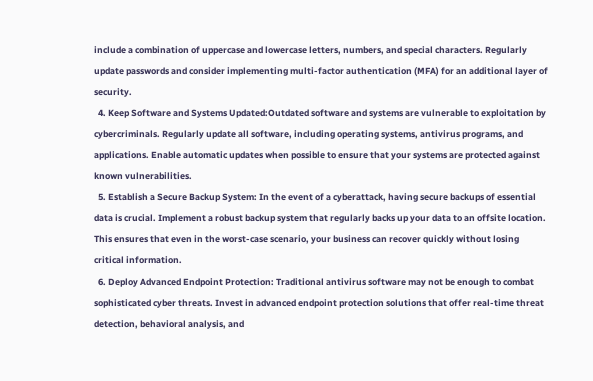include a combination of uppercase and lowercase letters, numbers, and special characters. Regularly update passwords and consider implementing multi-factor authentication (MFA) for an additional layer of security.
  4. Keep Software and Systems Updated:Outdated software and systems are vulnerable to exploitation by cybercriminals. Regularly update all software, including operating systems, antivirus programs, and applications. Enable automatic updates when possible to ensure that your systems are protected against known vulnerabilities.
  5. Establish a Secure Backup System: In the event of a cyberattack, having secure backups of essential data is crucial. Implement a robust backup system that regularly backs up your data to an offsite location. This ensures that even in the worst-case scenario, your business can recover quickly without losing critical information.
  6. Deploy Advanced Endpoint Protection: Traditional antivirus software may not be enough to combat sophisticated cyber threats. Invest in advanced endpoint protection solutions that offer real-time threat detection, behavioral analysis, and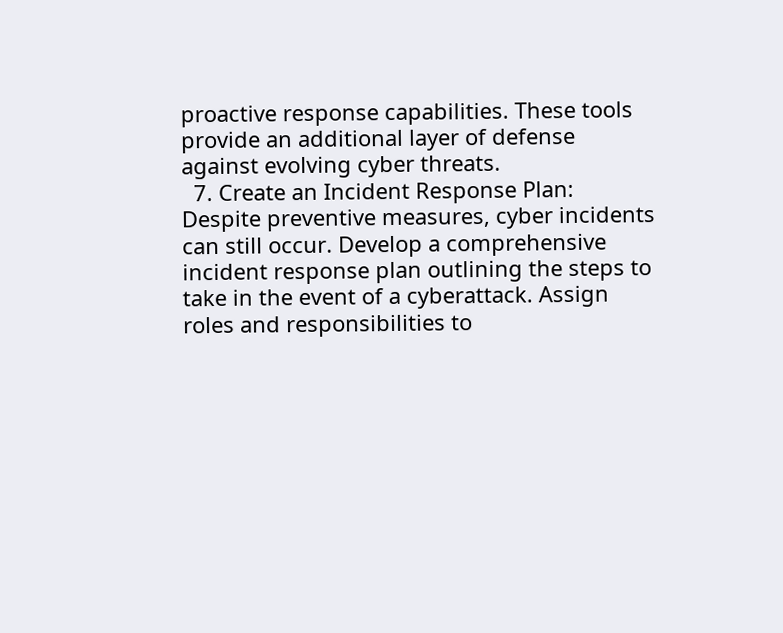proactive response capabilities. These tools provide an additional layer of defense against evolving cyber threats.
  7. Create an Incident Response Plan: Despite preventive measures, cyber incidents can still occur. Develop a comprehensive incident response plan outlining the steps to take in the event of a cyberattack. Assign roles and responsibilities to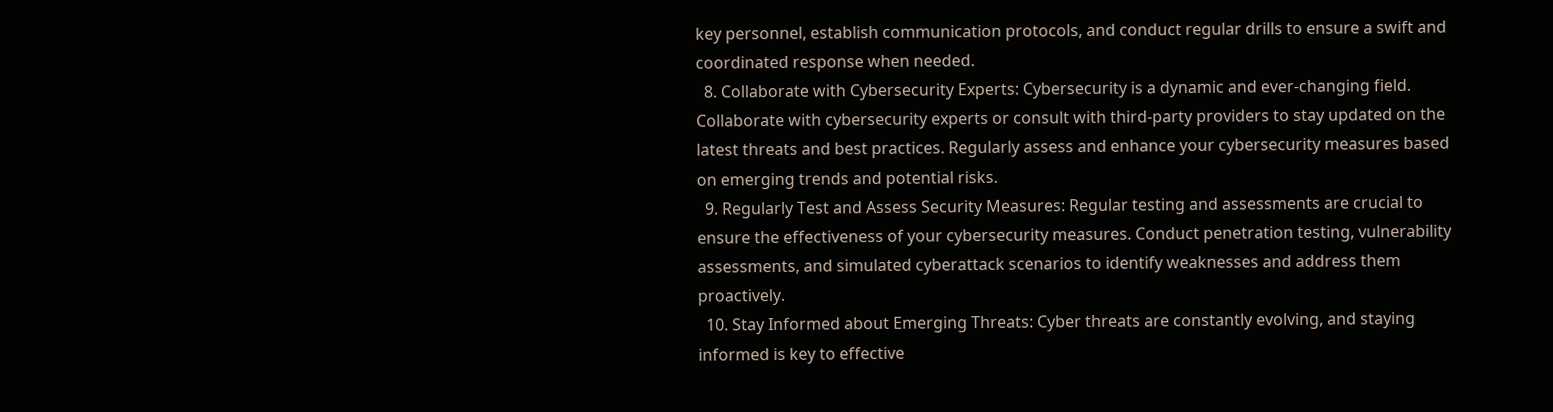key personnel, establish communication protocols, and conduct regular drills to ensure a swift and coordinated response when needed.
  8. Collaborate with Cybersecurity Experts: Cybersecurity is a dynamic and ever-changing field. Collaborate with cybersecurity experts or consult with third-party providers to stay updated on the latest threats and best practices. Regularly assess and enhance your cybersecurity measures based on emerging trends and potential risks.
  9. Regularly Test and Assess Security Measures: Regular testing and assessments are crucial to ensure the effectiveness of your cybersecurity measures. Conduct penetration testing, vulnerability assessments, and simulated cyberattack scenarios to identify weaknesses and address them proactively.
  10. Stay Informed about Emerging Threats: Cyber threats are constantly evolving, and staying informed is key to effective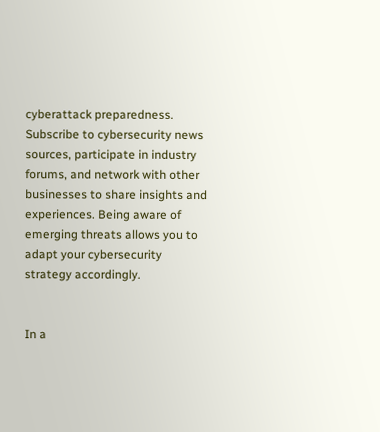cyberattack preparedness. Subscribe to cybersecurity news sources, participate in industry forums, and network with other businesses to share insights and experiences. Being aware of emerging threats allows you to adapt your cybersecurity strategy accordingly.


In a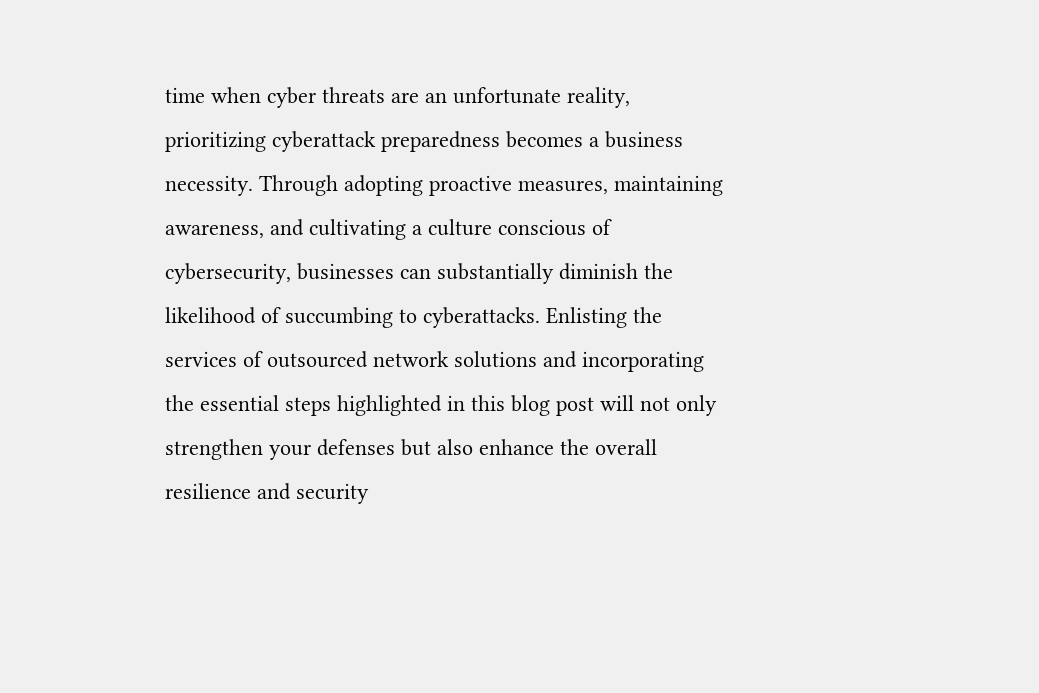time when cyber threats are an unfortunate reality, prioritizing cyberattack preparedness becomes a business necessity. Through adopting proactive measures, maintaining awareness, and cultivating a culture conscious of cybersecurity, businesses can substantially diminish the likelihood of succumbing to cyberattacks. Enlisting the services of outsourced network solutions and incorporating the essential steps highlighted in this blog post will not only strengthen your defenses but also enhance the overall resilience and security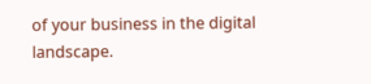of your business in the digital landscape.